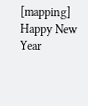[mapping] Happy New Year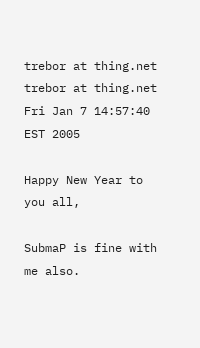trebor at thing.net trebor at thing.net
Fri Jan 7 14:57:40 EST 2005

Happy New Year to you all,

SubmaP is fine with me also.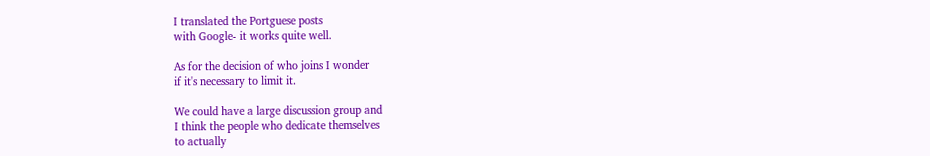I translated the Portguese posts
with Google- it works quite well.

As for the decision of who joins I wonder
if it's necessary to limit it.

We could have a large discussion group and
I think the people who dedicate themselves
to actually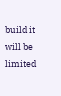build it will be limited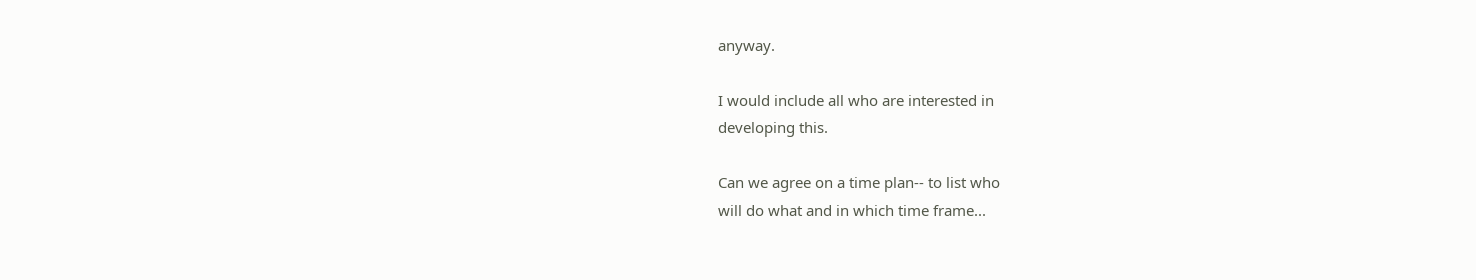anyway.

I would include all who are interested in
developing this.

Can we agree on a time plan-- to list who
will do what and in which time frame...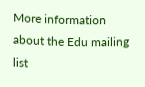More information about the Edu mailing list